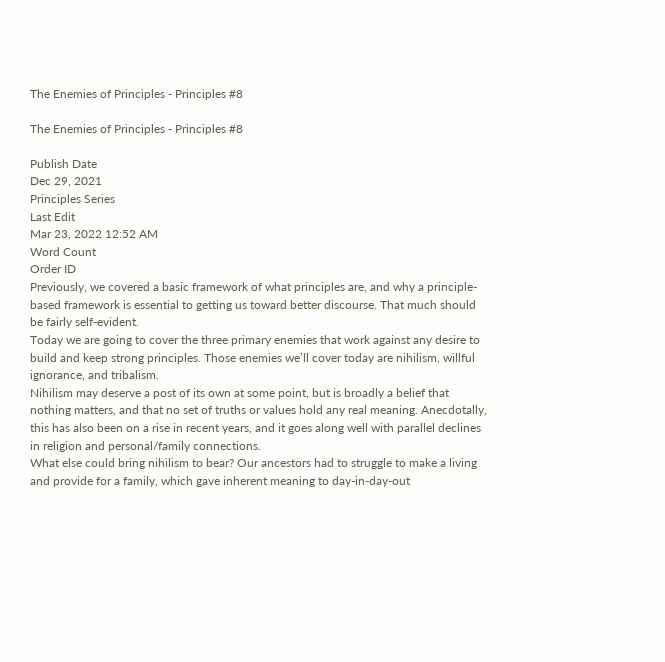The Enemies of Principles - Principles #8

The Enemies of Principles - Principles #8

Publish Date
Dec 29, 2021
Principles Series
Last Edit
Mar 23, 2022 12:52 AM
Word Count
Order ID
Previously, we covered a basic framework of what principles are, and why a principle-based framework is essential to getting us toward better discourse. That much should be fairly self-evident.
Today we are going to cover the three primary enemies that work against any desire to build and keep strong principles. Those enemies we’ll cover today are nihilism, willful ignorance, and tribalism.
Nihilism may deserve a post of its own at some point, but is broadly a belief that nothing matters, and that no set of truths or values hold any real meaning. Anecdotally, this has also been on a rise in recent years, and it goes along well with parallel declines in religion and personal/family connections.
What else could bring nihilism to bear? Our ancestors had to struggle to make a living and provide for a family, which gave inherent meaning to day-in-day-out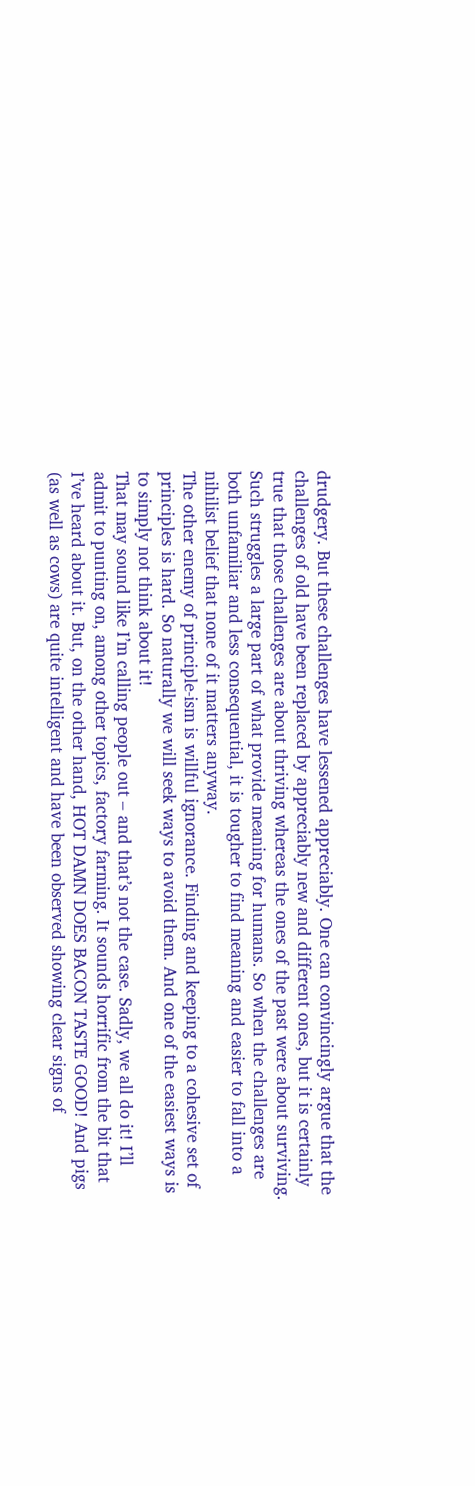drudgery. But these challenges have lessened appreciably. One can convincingly argue that the challenges of old have been replaced by appreciably new and different ones, but it is certainly true that those challenges are about thriving whereas the ones of the past were about surviving. Such struggles a large part of what provide meaning for humans. So when the challenges are both unfamiliar and less consequential, it is tougher to find meaning and easier to fall into a nihilist belief that none of it matters anyway.
The other enemy of principle-ism is willful ignorance. Finding and keeping to a cohesive set of principles is hard. So naturally we will seek ways to avoid them. And one of the easiest ways is to simply not think about it!
That may sound like I’m calling people out – and that’s not the case. Sadly, we all do it! I’ll admit to punting on, among other topics, factory farming. It sounds horrific from the bit that I’ve heard about it. But, on the other hand, HOT DAMN DOES BACON TASTE GOOD! And pigs (as well as cows) are quite intelligent and have been observed showing clear signs of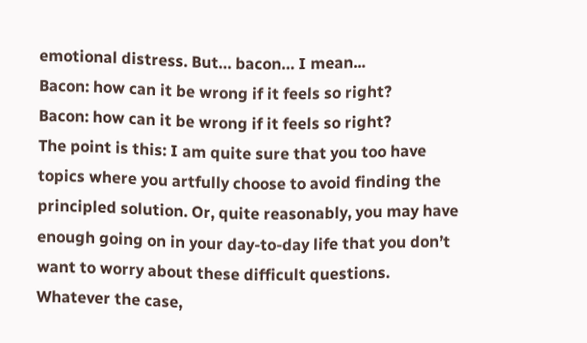emotional distress. But… bacon… I mean...
Bacon: how can it be wrong if it feels so right?
Bacon: how can it be wrong if it feels so right?
The point is this: I am quite sure that you too have topics where you artfully choose to avoid finding the principled solution. Or, quite reasonably, you may have enough going on in your day-to-day life that you don’t want to worry about these difficult questions. Whatever the case,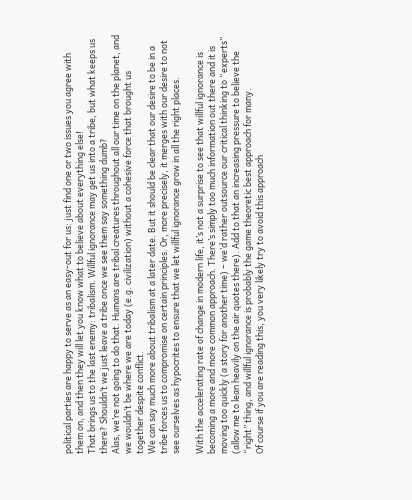political parties are happy to serve as an easy-out for us: just find one or two issues you agree with them on, and then they will let you know what to believe about everything else!
That brings us to the last enemy: tribalism. Willful ignorance may get us into a tribe, but what keeps us there? Shouldn’t we just leave a tribe once we see them say something dumb?
Alas, we’re not going to do that. Humans are tribal creatures throughout all our time on the planet, and we wouldn’t be where we are today (e.g. civilization) without a cohesive force that brought us together despite conflict.
We can say much more about tribalism at a later date. But it should be clear that our desire to be in a tribe forces us to compromise on certain principles. Or, more precisely, it merges with our desire to not see ourselves as hypocrites to ensure that we let willful ignorance grow in all the right places.

With the accelerating rate of change in modern life, it’s not a surprise to see that willful ignorance is becoming a more and more common approach. There’s simply too much information out there and it is moving too quickly (a story for another time) – we’d rather outsource our critical thinking to “experts” (allow me to lean heavily on the air quotes there). Add to that an increasing pressure to believe the “right” thing, and willful ignorance is probably the game theoretic best approach for many.
Of course if you are reading this, you very likely try to avoid this approach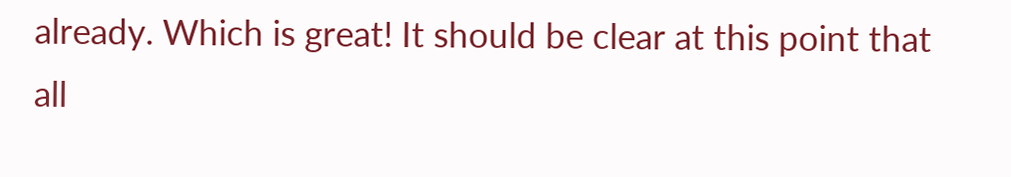already. Which is great! It should be clear at this point that all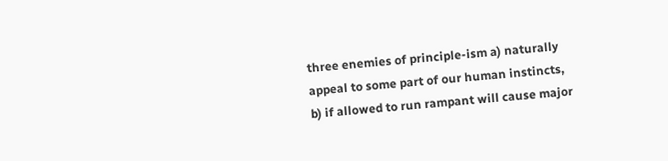three enemies of principle-ism a) naturally appeal to some part of our human instincts, b) if allowed to run rampant will cause major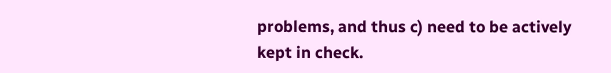problems, and thus c) need to be actively kept in check.